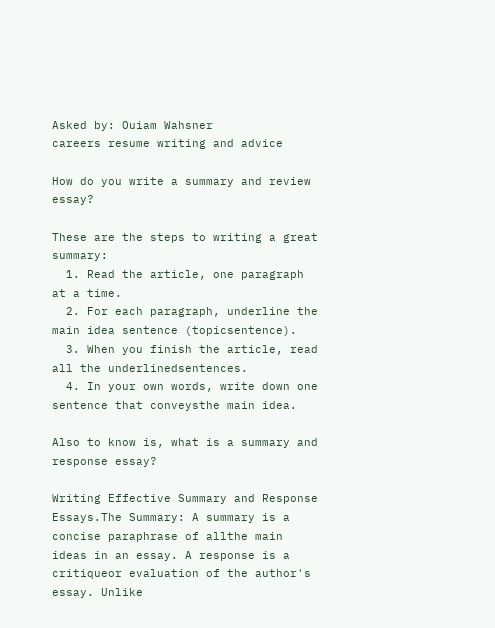Asked by: Ouiam Wahsner
careers resume writing and advice

How do you write a summary and review essay?

These are the steps to writing a great summary:
  1. Read the article, one paragraph at a time.
  2. For each paragraph, underline the main idea sentence (topicsentence).
  3. When you finish the article, read all the underlinedsentences.
  4. In your own words, write down one sentence that conveysthe main idea.

Also to know is, what is a summary and response essay?

Writing Effective Summary and Response Essays.The Summary: A summary is a concise paraphrase of allthe main ideas in an essay. A response is a critiqueor evaluation of the author's essay. Unlike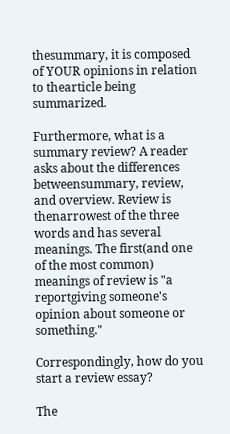thesummary, it is composed of YOUR opinions in relation to thearticle being summarized.

Furthermore, what is a summary review? A reader asks about the differences betweensummary, review, and overview. Review is thenarrowest of the three words and has several meanings. The first(and one of the most common) meanings of review is "a reportgiving someone's opinion about someone or something."

Correspondingly, how do you start a review essay?

The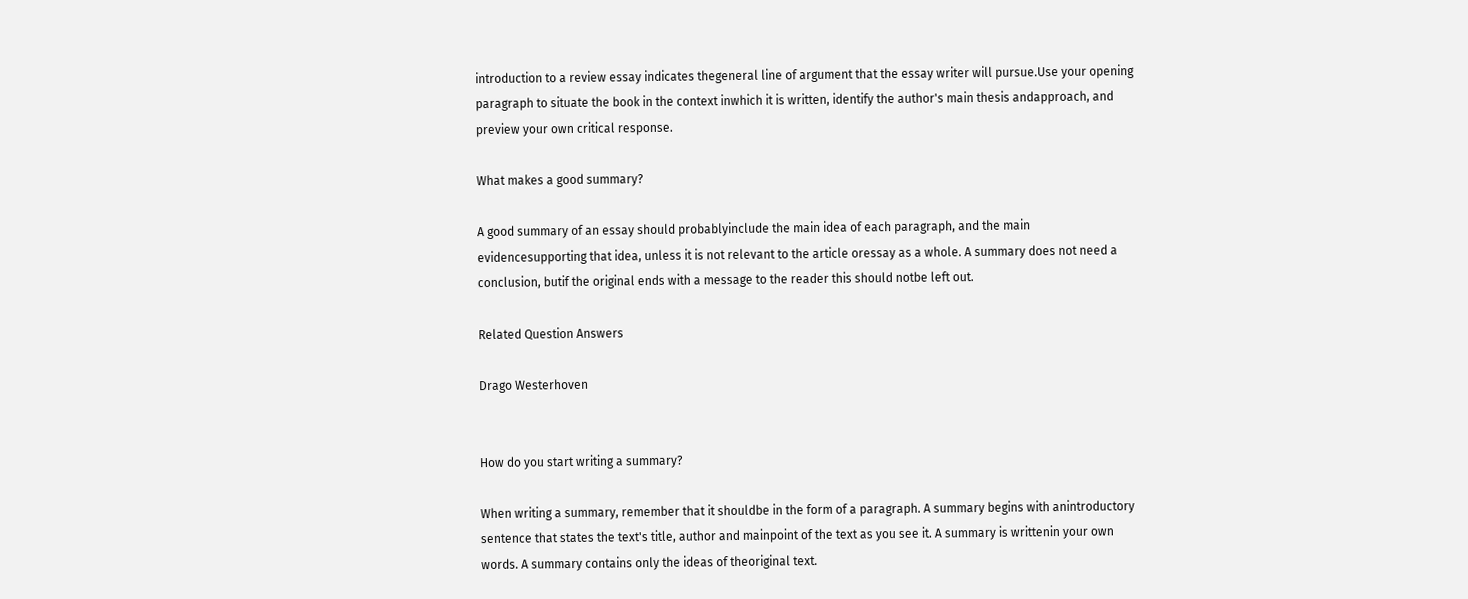introduction to a review essay indicates thegeneral line of argument that the essay writer will pursue.Use your opening paragraph to situate the book in the context inwhich it is written, identify the author's main thesis andapproach, and preview your own critical response.

What makes a good summary?

A good summary of an essay should probablyinclude the main idea of each paragraph, and the main evidencesupporting that idea, unless it is not relevant to the article oressay as a whole. A summary does not need a conclusion, butif the original ends with a message to the reader this should notbe left out.

Related Question Answers

Drago Westerhoven


How do you start writing a summary?

When writing a summary, remember that it shouldbe in the form of a paragraph. A summary begins with anintroductory sentence that states the text's title, author and mainpoint of the text as you see it. A summary is writtenin your own words. A summary contains only the ideas of theoriginal text.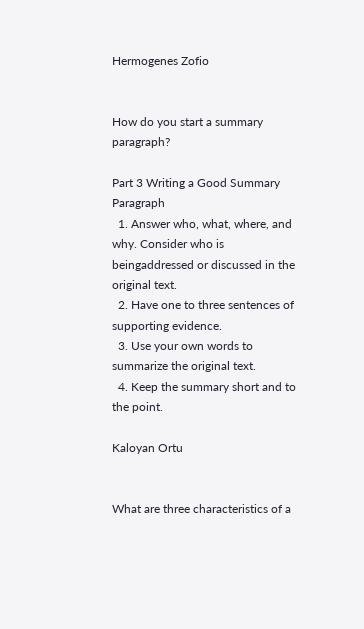Hermogenes Zofio


How do you start a summary paragraph?

Part 3 Writing a Good Summary Paragraph
  1. Answer who, what, where, and why. Consider who is beingaddressed or discussed in the original text.
  2. Have one to three sentences of supporting evidence.
  3. Use your own words to summarize the original text.
  4. Keep the summary short and to the point.

Kaloyan Ortu


What are three characteristics of a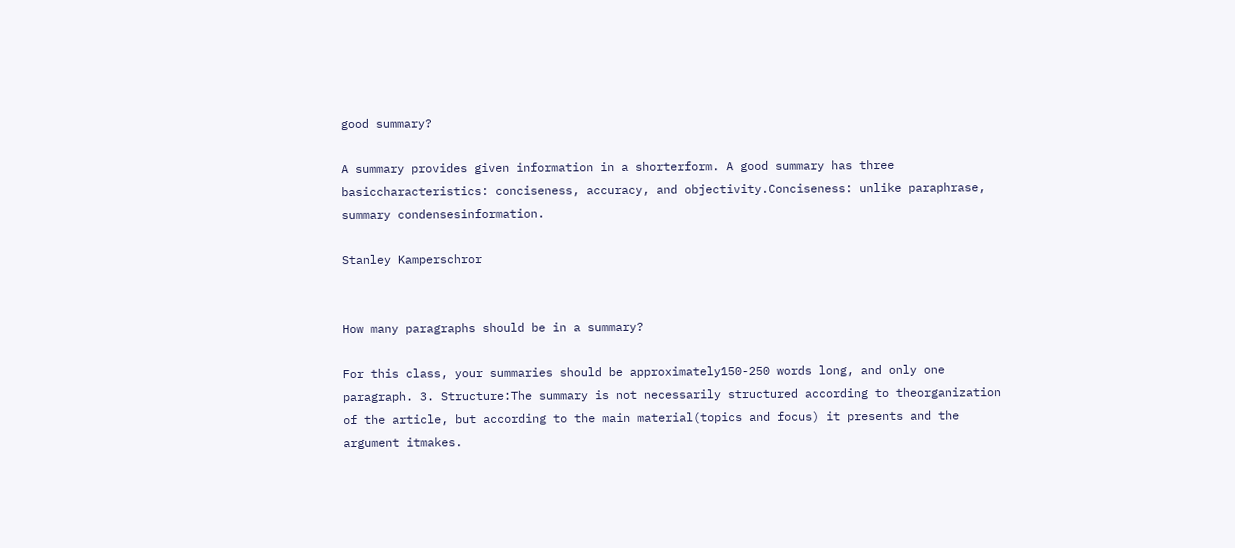good summary?

A summary provides given information in a shorterform. A good summary has three basiccharacteristics: conciseness, accuracy, and objectivity.Conciseness: unlike paraphrase, summary condensesinformation.

Stanley Kamperschror


How many paragraphs should be in a summary?

For this class, your summaries should be approximately150-250 words long, and only one paragraph. 3. Structure:The summary is not necessarily structured according to theorganization of the article, but according to the main material(topics and focus) it presents and the argument itmakes.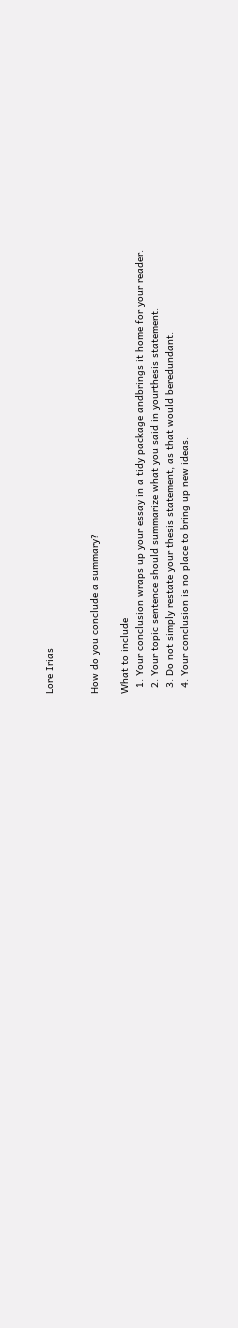Lore Irias


How do you conclude a summary?

What to include
  1. Your conclusion wraps up your essay in a tidy package andbrings it home for your reader.
  2. Your topic sentence should summarize what you said in yourthesis statement.
  3. Do not simply restate your thesis statement, as that would beredundant.
  4. Your conclusion is no place to bring up new ideas.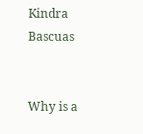Kindra Bascuas


Why is a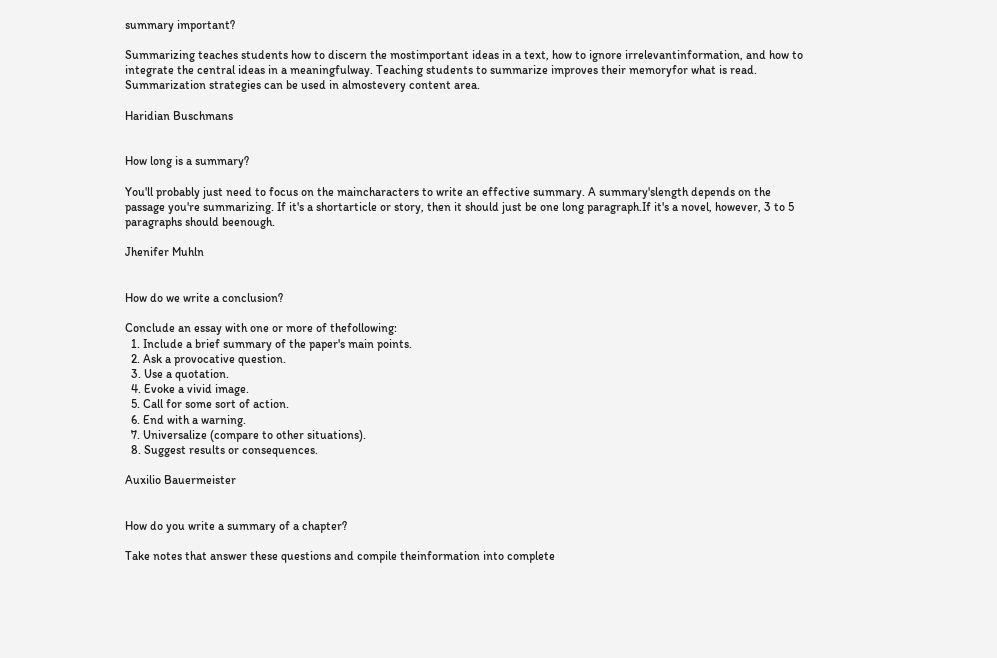summary important?

Summarizing teaches students how to discern the mostimportant ideas in a text, how to ignore irrelevantinformation, and how to integrate the central ideas in a meaningfulway. Teaching students to summarize improves their memoryfor what is read. Summarization strategies can be used in almostevery content area.

Haridian Buschmans


How long is a summary?

You'll probably just need to focus on the maincharacters to write an effective summary. A summary'slength depends on the passage you're summarizing. If it's a shortarticle or story, then it should just be one long paragraph.If it's a novel, however, 3 to 5 paragraphs should beenough.

Jhenifer Muhln


How do we write a conclusion?

Conclude an essay with one or more of thefollowing:
  1. Include a brief summary of the paper's main points.
  2. Ask a provocative question.
  3. Use a quotation.
  4. Evoke a vivid image.
  5. Call for some sort of action.
  6. End with a warning.
  7. Universalize (compare to other situations).
  8. Suggest results or consequences.

Auxilio Bauermeister


How do you write a summary of a chapter?

Take notes that answer these questions and compile theinformation into complete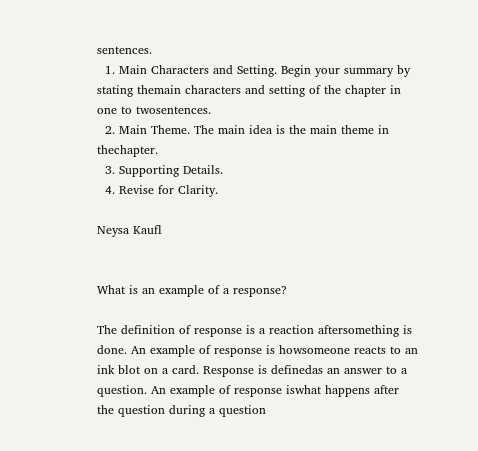sentences.
  1. Main Characters and Setting. Begin your summary by stating themain characters and setting of the chapter in one to twosentences.
  2. Main Theme. The main idea is the main theme in thechapter.
  3. Supporting Details.
  4. Revise for Clarity.

Neysa Kaufl


What is an example of a response?

The definition of response is a reaction aftersomething is done. An example of response is howsomeone reacts to an ink blot on a card. Response is definedas an answer to a question. An example of response iswhat happens after the question during a question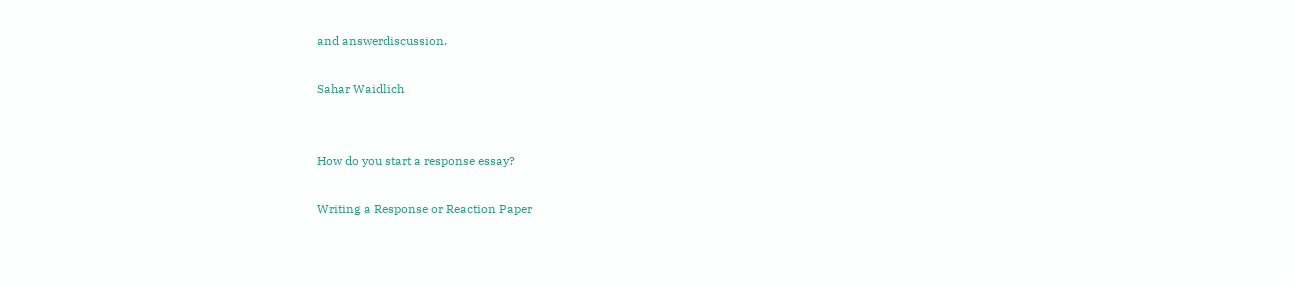and answerdiscussion.

Sahar Waidlich


How do you start a response essay?

Writing a Response or Reaction Paper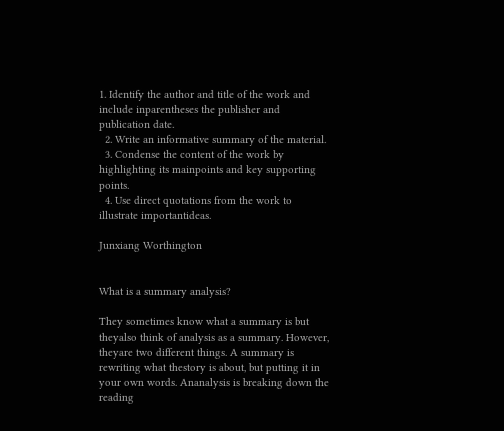1. Identify the author and title of the work and include inparentheses the publisher and publication date.
  2. Write an informative summary of the material.
  3. Condense the content of the work by highlighting its mainpoints and key supporting points.
  4. Use direct quotations from the work to illustrate importantideas.

Junxiang Worthington


What is a summary analysis?

They sometimes know what a summary is but theyalso think of analysis as a summary. However, theyare two different things. A summary is rewriting what thestory is about, but putting it in your own words. Ananalysis is breaking down the reading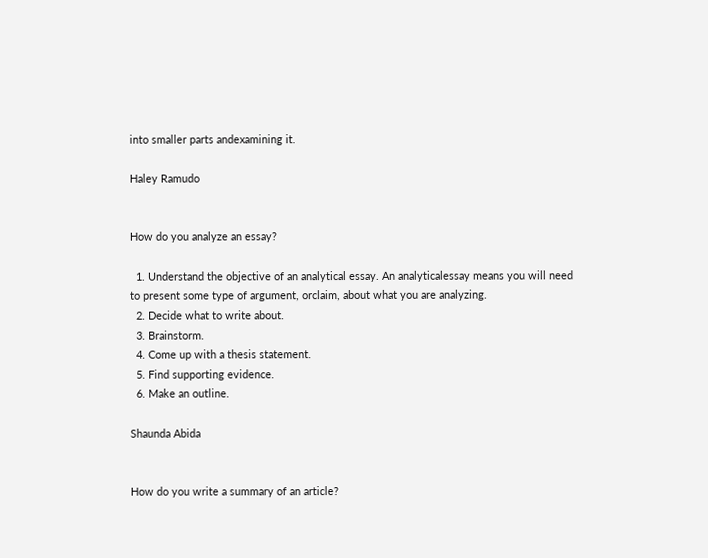into smaller parts andexamining it.

Haley Ramudo


How do you analyze an essay?

  1. Understand the objective of an analytical essay. An analyticalessay means you will need to present some type of argument, orclaim, about what you are analyzing.
  2. Decide what to write about.
  3. Brainstorm.
  4. Come up with a thesis statement.
  5. Find supporting evidence.
  6. Make an outline.

Shaunda Abida


How do you write a summary of an article?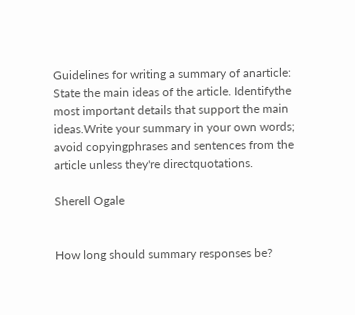Guidelines for writing a summary of anarticle:
State the main ideas of the article. Identifythe most important details that support the main ideas.Write your summary in your own words; avoid copyingphrases and sentences from the article unless they're directquotations.

Sherell Ogale


How long should summary responses be?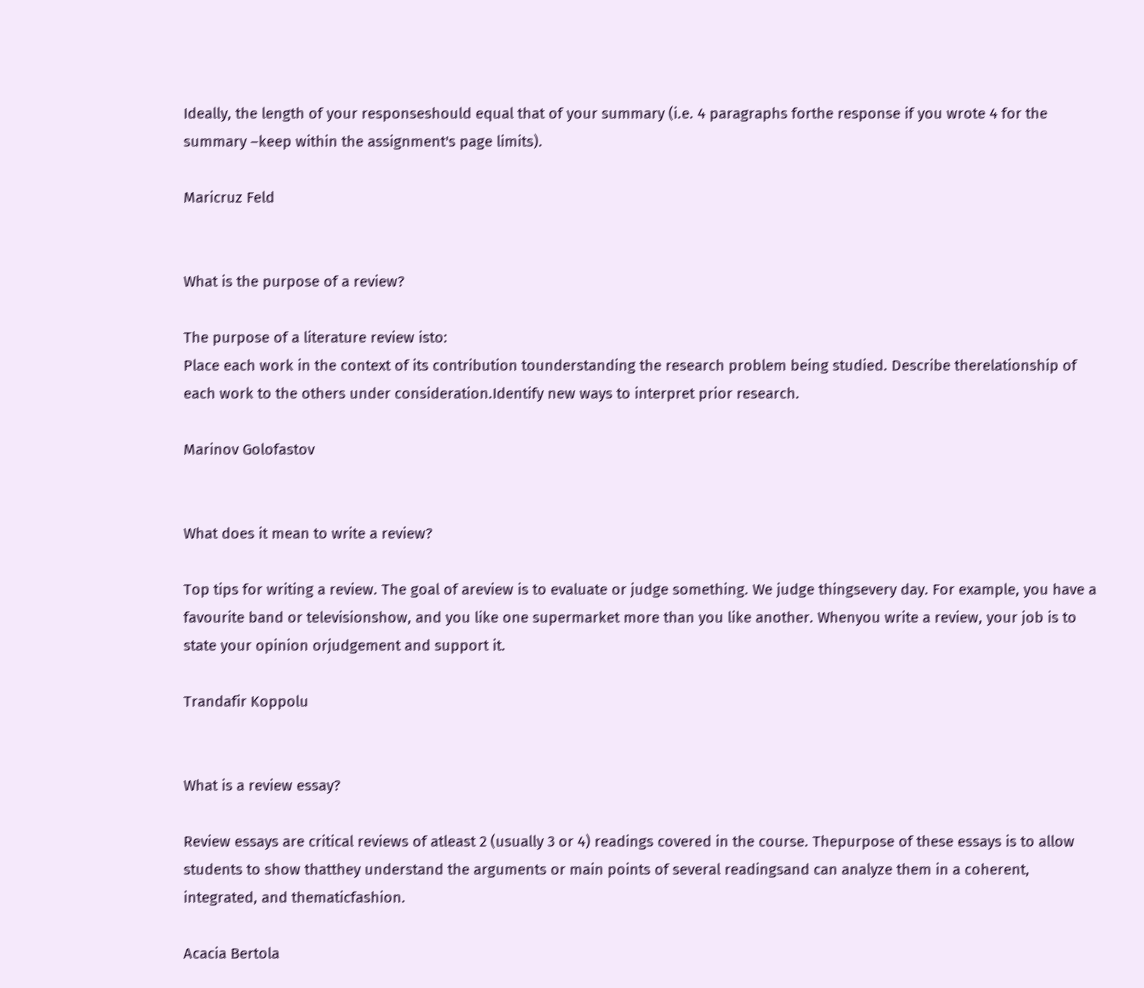Ideally, the length of your responseshould equal that of your summary (i.e. 4 paragraphs forthe response if you wrote 4 for the summary –keep within the assignment's page limits).

Maricruz Feld


What is the purpose of a review?

The purpose of a literature review isto:
Place each work in the context of its contribution tounderstanding the research problem being studied. Describe therelationship of each work to the others under consideration.Identify new ways to interpret prior research.

Marinov Golofastov


What does it mean to write a review?

Top tips for writing a review. The goal of areview is to evaluate or judge something. We judge thingsevery day. For example, you have a favourite band or televisionshow, and you like one supermarket more than you like another. Whenyou write a review, your job is to state your opinion orjudgement and support it.

Trandafir Koppolu


What is a review essay?

Review essays are critical reviews of atleast 2 (usually 3 or 4) readings covered in the course. Thepurpose of these essays is to allow students to show thatthey understand the arguments or main points of several readingsand can analyze them in a coherent, integrated, and thematicfashion.

Acacia Bertola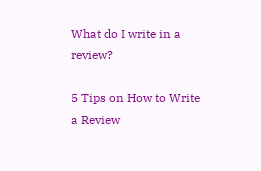What do I write in a review?

5 Tips on How to Write a Review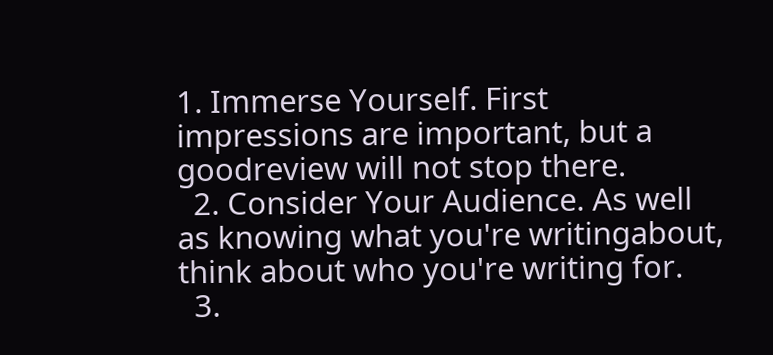1. Immerse Yourself. First impressions are important, but a goodreview will not stop there.
  2. Consider Your Audience. As well as knowing what you're writingabout, think about who you're writing for.
  3.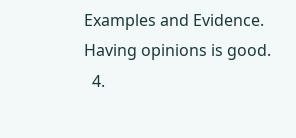Examples and Evidence. Having opinions is good.
  4.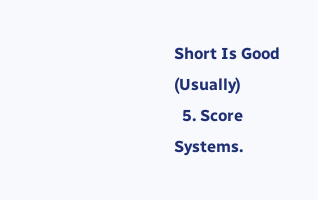Short Is Good (Usually)
  5. Score Systems.